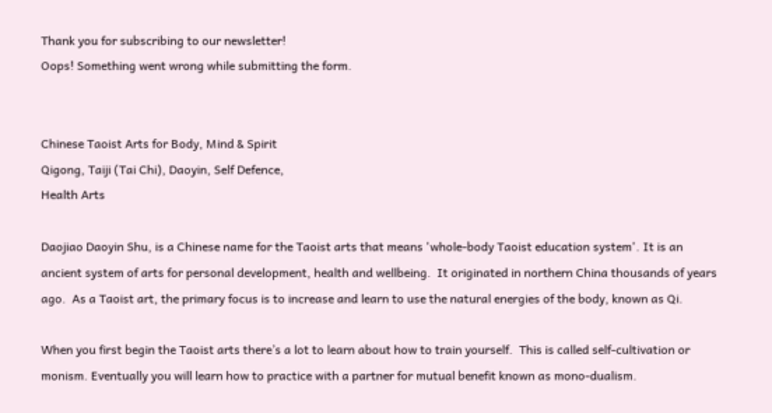Thank you for subscribing to our newsletter!
Oops! Something went wrong while submitting the form.


Chinese Taoist Arts for Body, Mind & Spirit
Qigong, Taiji (Tai Chi), Daoyin, Self Defence,
Health Arts

Daojiao Daoyin Shu, is a Chinese name for the Taoist arts that means 'whole-body Taoist education system'. It is an ancient system of arts for personal development, health and wellbeing.  It originated in northern China thousands of years ago.  As a Taoist art, the primary focus is to increase and learn to use the natural energies of the body, known as Qi.

When you first begin the Taoist arts there’s a lot to learn about how to train yourself.  This is called self-cultivation or monism. Eventually you will learn how to practice with a partner for mutual benefit known as mono-dualism.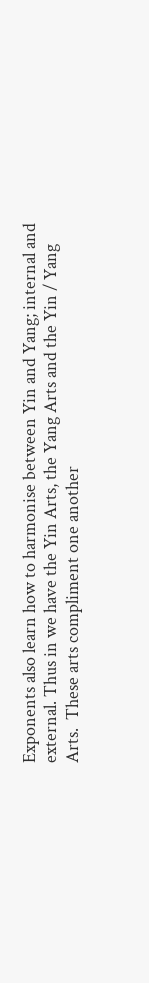Exponents also learn how to harmonise between Yin and Yang; internal and external. Thus in we have the Yin Arts, the Yang Arts and the Yin / Yang Arts.  These arts compliment one another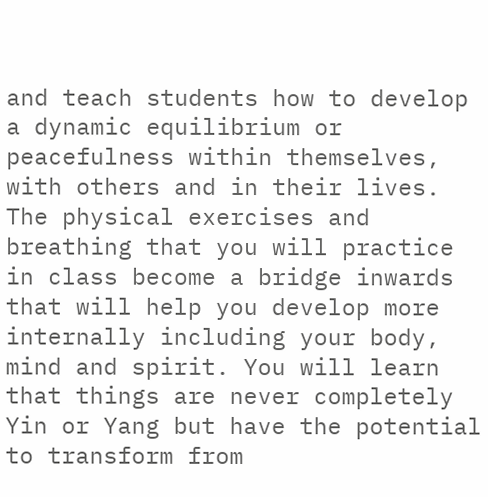and teach students how to develop a dynamic equilibrium or peacefulness within themselves, with others and in their lives. The physical exercises and breathing that you will practice in class become a bridge inwards that will help you develop more internally including your body, mind and spirit. You will learn that things are never completely Yin or Yang but have the potential to transform from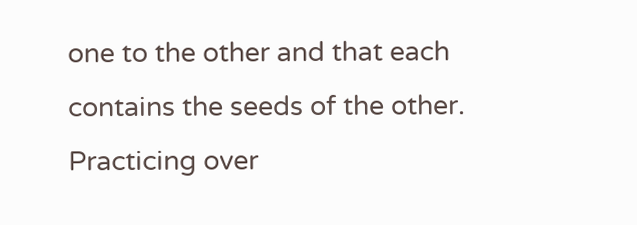one to the other and that each contains the seeds of the other. Practicing over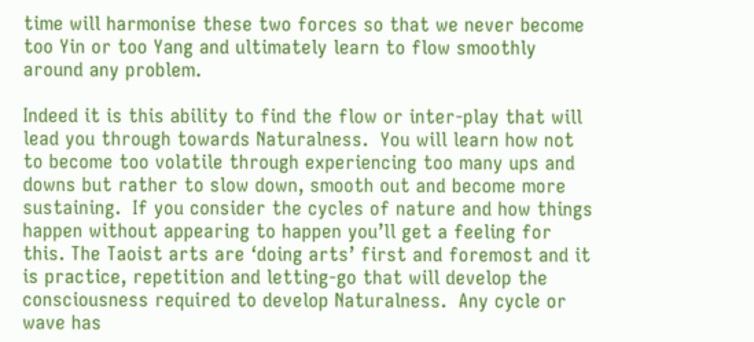time will harmonise these two forces so that we never become too Yin or too Yang and ultimately learn to flow smoothly around any problem.

Indeed it is this ability to find the flow or inter-play that will lead you through towards Naturalness.  You will learn how not to become too volatile through experiencing too many ups and downs but rather to slow down, smooth out and become more sustaining.  If you consider the cycles of nature and how things happen without appearing to happen you’ll get a feeling for this. The Taoist arts are ‘doing arts’ first and foremost and it is practice, repetition and letting-go that will develop the consciousness required to develop Naturalness.  Any cycle or wave has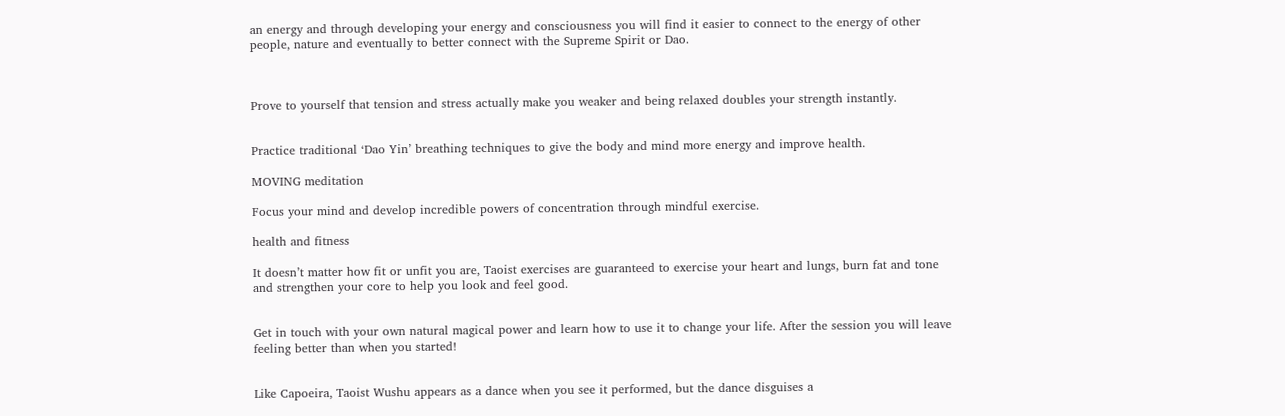an energy and through developing your energy and consciousness you will find it easier to connect to the energy of other people, nature and eventually to better connect with the Supreme Spirit or Dao.



Prove to yourself that tension and stress actually make you weaker and being relaxed doubles your strength instantly.


Practice traditional ‘Dao Yin’ breathing techniques to give the body and mind more energy and improve health.

MOVING meditation

Focus your mind and develop incredible powers of concentration through mindful exercise.

health and fitness

It doesn’t matter how fit or unfit you are, Taoist exercises are guaranteed to exercise your heart and lungs, burn fat and tone and strengthen your core to help you look and feel good.


Get in touch with your own natural magical power and learn how to use it to change your life. After the session you will leave feeling better than when you started!


Like Capoeira, Taoist Wushu appears as a dance when you see it performed, but the dance disguises a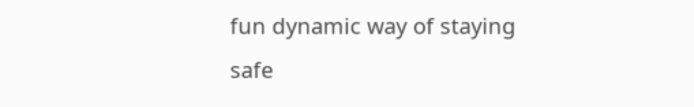fun dynamic way of staying safe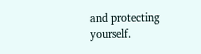and protecting yourself.